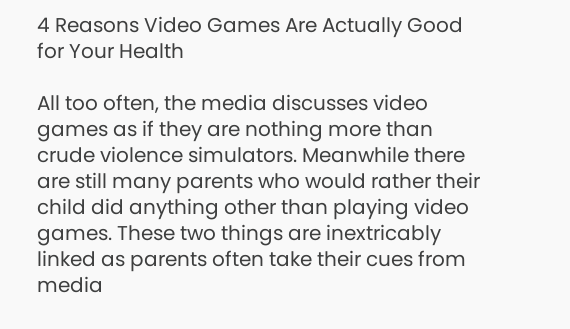4 Reasons Video Games Are Actually Good for Your Health

All too often, the media discusses video games as if they are nothing more than crude violence simulators. Meanwhile there are still many parents who would rather their child did anything other than playing video games. These two things are inextricably linked as parents often take their cues from media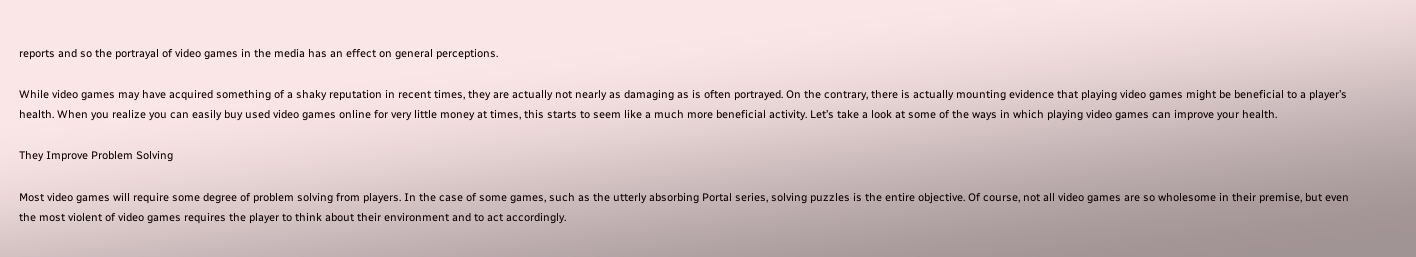reports and so the portrayal of video games in the media has an effect on general perceptions.

While video games may have acquired something of a shaky reputation in recent times, they are actually not nearly as damaging as is often portrayed. On the contrary, there is actually mounting evidence that playing video games might be beneficial to a player’s health. When you realize you can easily buy used video games online for very little money at times, this starts to seem like a much more beneficial activity. Let’s take a look at some of the ways in which playing video games can improve your health.

They Improve Problem Solving

Most video games will require some degree of problem solving from players. In the case of some games, such as the utterly absorbing Portal series, solving puzzles is the entire objective. Of course, not all video games are so wholesome in their premise, but even the most violent of video games requires the player to think about their environment and to act accordingly.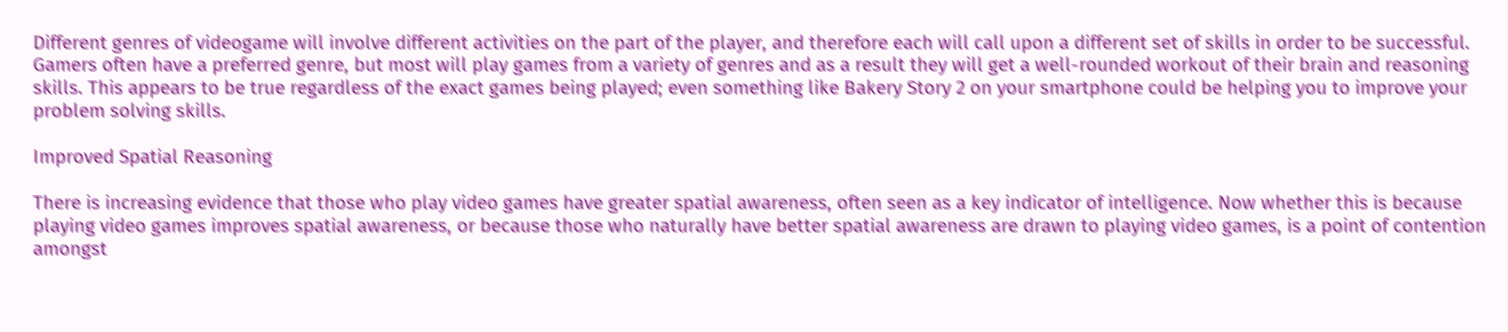Different genres of videogame will involve different activities on the part of the player, and therefore each will call upon a different set of skills in order to be successful. Gamers often have a preferred genre, but most will play games from a variety of genres and as a result they will get a well-rounded workout of their brain and reasoning skills. This appears to be true regardless of the exact games being played; even something like Bakery Story 2 on your smartphone could be helping you to improve your problem solving skills.

Improved Spatial Reasoning

There is increasing evidence that those who play video games have greater spatial awareness, often seen as a key indicator of intelligence. Now whether this is because playing video games improves spatial awareness, or because those who naturally have better spatial awareness are drawn to playing video games, is a point of contention amongst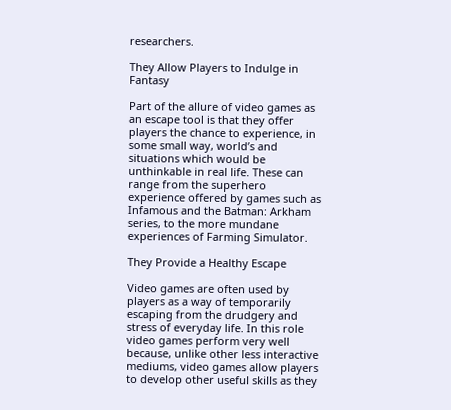researchers.

They Allow Players to Indulge in Fantasy

Part of the allure of video games as an escape tool is that they offer players the chance to experience, in some small way, world’s and situations which would be unthinkable in real life. These can range from the superhero experience offered by games such as Infamous and the Batman: Arkham series, to the more mundane experiences of Farming Simulator.

They Provide a Healthy Escape

Video games are often used by players as a way of temporarily escaping from the drudgery and stress of everyday life. In this role video games perform very well because, unlike other less interactive mediums, video games allow players to develop other useful skills as they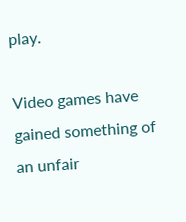play.

Video games have gained something of an unfair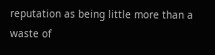reputation as being little more than a waste of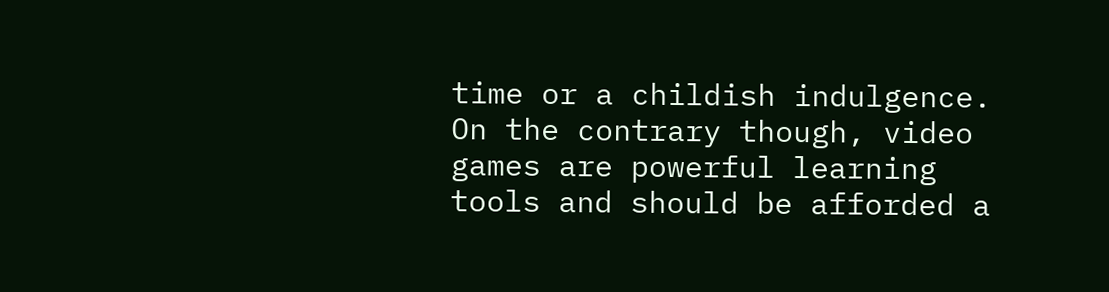time or a childish indulgence. On the contrary though, video games are powerful learning tools and should be afforded a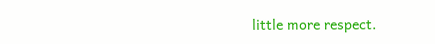little more respect.